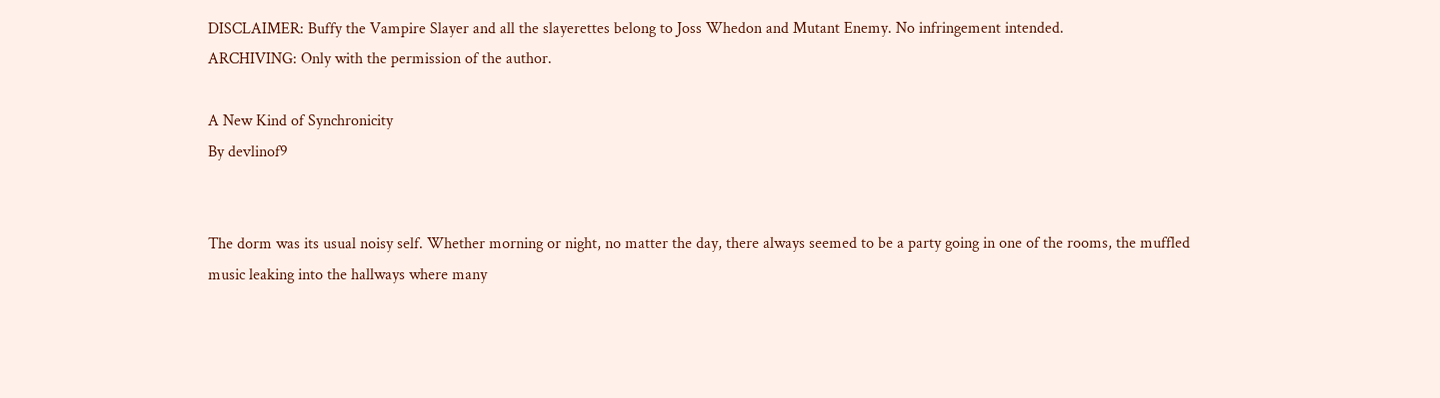DISCLAIMER: Buffy the Vampire Slayer and all the slayerettes belong to Joss Whedon and Mutant Enemy. No infringement intended.
ARCHIVING: Only with the permission of the author.

A New Kind of Synchronicity
By devlinof9


The dorm was its usual noisy self. Whether morning or night, no matter the day, there always seemed to be a party going in one of the rooms, the muffled music leaking into the hallways where many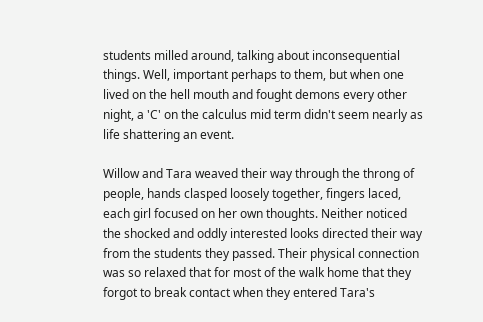students milled around, talking about inconsequential things. Well, important perhaps to them, but when one lived on the hell mouth and fought demons every other night, a 'C' on the calculus mid term didn't seem nearly as life shattering an event.

Willow and Tara weaved their way through the throng of people, hands clasped loosely together, fingers laced, each girl focused on her own thoughts. Neither noticed the shocked and oddly interested looks directed their way from the students they passed. Their physical connection was so relaxed that for most of the walk home that they forgot to break contact when they entered Tara's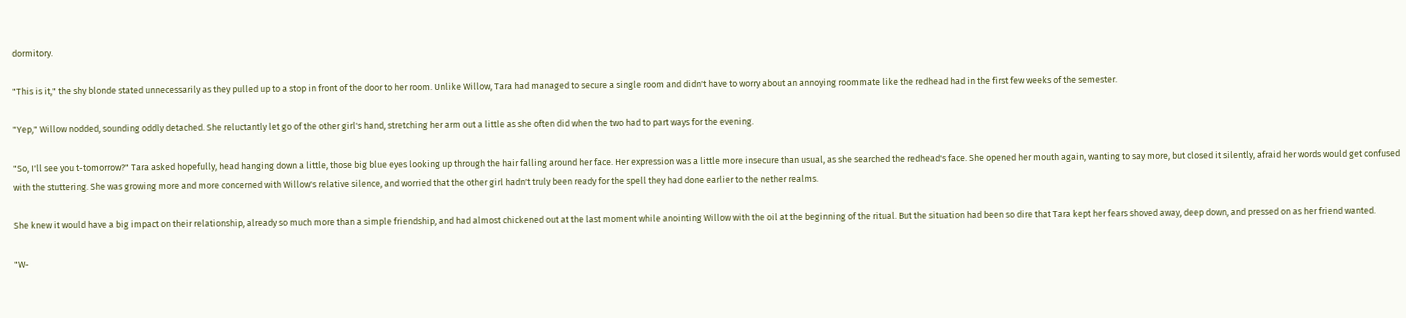dormitory.

"This is it," the shy blonde stated unnecessarily as they pulled up to a stop in front of the door to her room. Unlike Willow, Tara had managed to secure a single room and didn't have to worry about an annoying roommate like the redhead had in the first few weeks of the semester.

"Yep," Willow nodded, sounding oddly detached. She reluctantly let go of the other girl's hand, stretching her arm out a little as she often did when the two had to part ways for the evening.

"So, I'll see you t-tomorrow?" Tara asked hopefully, head hanging down a little, those big blue eyes looking up through the hair falling around her face. Her expression was a little more insecure than usual, as she searched the redhead's face. She opened her mouth again, wanting to say more, but closed it silently, afraid her words would get confused with the stuttering. She was growing more and more concerned with Willow's relative silence, and worried that the other girl hadn't truly been ready for the spell they had done earlier to the nether realms.

She knew it would have a big impact on their relationship, already so much more than a simple friendship, and had almost chickened out at the last moment while anointing Willow with the oil at the beginning of the ritual. But the situation had been so dire that Tara kept her fears shoved away, deep down, and pressed on as her friend wanted.

"W-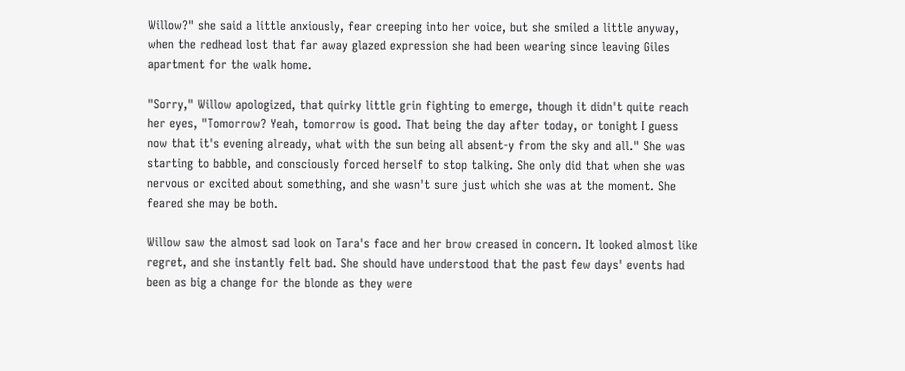Willow?" she said a little anxiously, fear creeping into her voice, but she smiled a little anyway, when the redhead lost that far away glazed expression she had been wearing since leaving Giles apartment for the walk home.

"Sorry," Willow apologized, that quirky little grin fighting to emerge, though it didn't quite reach her eyes, "Tomorrow? Yeah, tomorrow is good. That being the day after today, or tonight I guess now that it's evening already, what with the sun being all absent-y from the sky and all." She was starting to babble, and consciously forced herself to stop talking. She only did that when she was nervous or excited about something, and she wasn't sure just which she was at the moment. She feared she may be both.

Willow saw the almost sad look on Tara's face and her brow creased in concern. It looked almost like regret, and she instantly felt bad. She should have understood that the past few days' events had been as big a change for the blonde as they were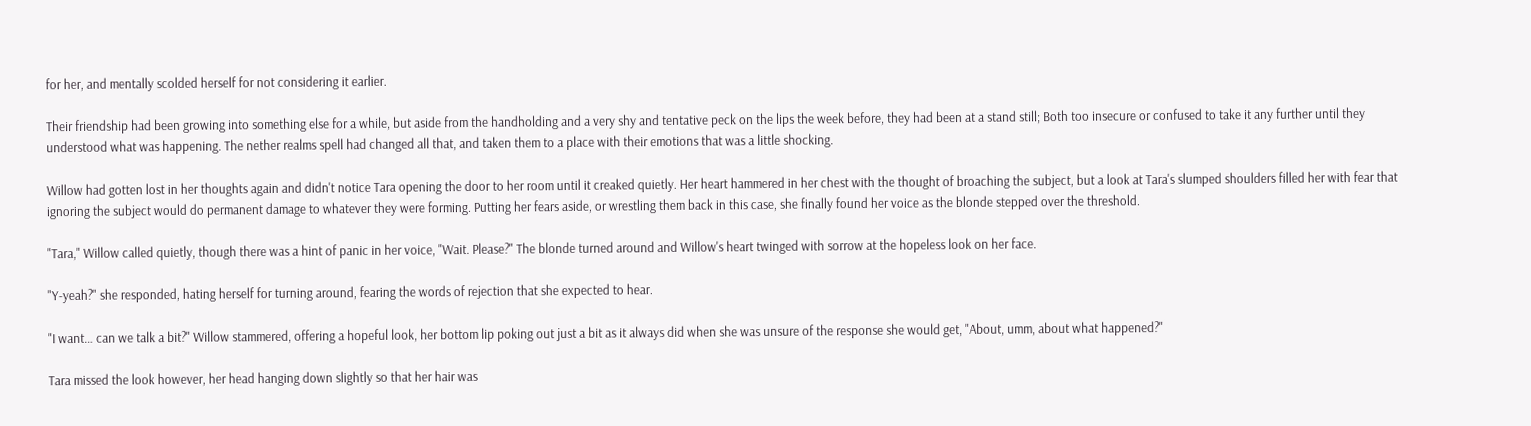for her, and mentally scolded herself for not considering it earlier.

Their friendship had been growing into something else for a while, but aside from the handholding and a very shy and tentative peck on the lips the week before, they had been at a stand still; Both too insecure or confused to take it any further until they understood what was happening. The nether realms spell had changed all that, and taken them to a place with their emotions that was a little shocking.

Willow had gotten lost in her thoughts again and didn't notice Tara opening the door to her room until it creaked quietly. Her heart hammered in her chest with the thought of broaching the subject, but a look at Tara's slumped shoulders filled her with fear that ignoring the subject would do permanent damage to whatever they were forming. Putting her fears aside, or wrestling them back in this case, she finally found her voice as the blonde stepped over the threshold.

"Tara," Willow called quietly, though there was a hint of panic in her voice, "Wait. Please?" The blonde turned around and Willow's heart twinged with sorrow at the hopeless look on her face.

"Y-yeah?" she responded, hating herself for turning around, fearing the words of rejection that she expected to hear.

"I want… can we talk a bit?" Willow stammered, offering a hopeful look, her bottom lip poking out just a bit as it always did when she was unsure of the response she would get, "About, umm, about what happened?"

Tara missed the look however, her head hanging down slightly so that her hair was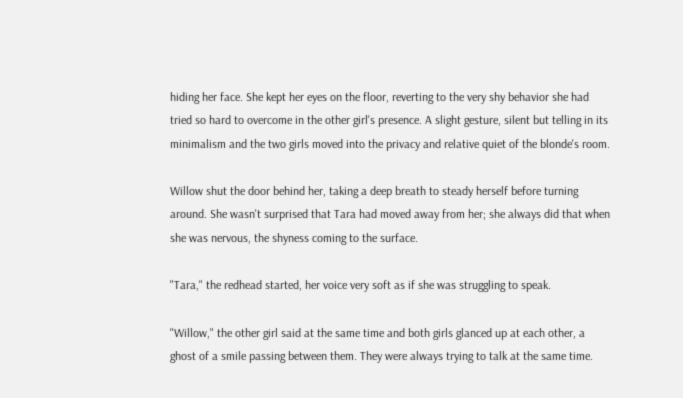hiding her face. She kept her eyes on the floor, reverting to the very shy behavior she had tried so hard to overcome in the other girl's presence. A slight gesture, silent but telling in its minimalism and the two girls moved into the privacy and relative quiet of the blonde's room.

Willow shut the door behind her, taking a deep breath to steady herself before turning around. She wasn't surprised that Tara had moved away from her; she always did that when she was nervous, the shyness coming to the surface.

"Tara," the redhead started, her voice very soft as if she was struggling to speak.

"Willow," the other girl said at the same time and both girls glanced up at each other, a ghost of a smile passing between them. They were always trying to talk at the same time.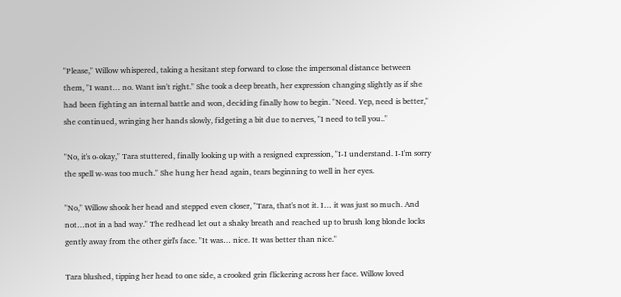"Please," Willow whispered, taking a hesitant step forward to close the impersonal distance between them, "I want… no. Want isn't right." She took a deep breath, her expression changing slightly as if she had been fighting an internal battle and won, deciding finally how to begin. "Need. Yep, need is better," she continued, wringing her hands slowly, fidgeting a bit due to nerves, "I need to tell you.."

"No, it's o-okay," Tara stuttered, finally looking up with a resigned expression, "I-I understand. I-I'm sorry the spell w-was too much." She hung her head again, tears beginning to well in her eyes.

"No," Willow shook her head and stepped even closer, "Tara, that's not it. I… it was just so much. And not…not in a bad way." The redhead let out a shaky breath and reached up to brush long blonde locks gently away from the other girl's face. "It was… nice. It was better than nice."

Tara blushed, tipping her head to one side, a crooked grin flickering across her face. Willow loved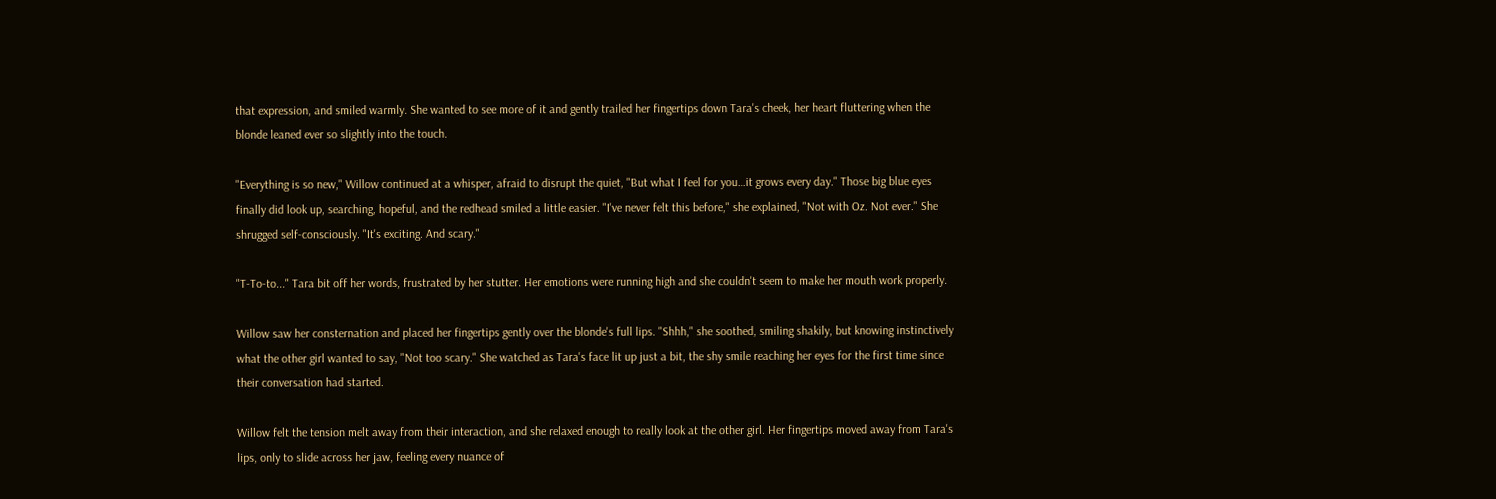that expression, and smiled warmly. She wanted to see more of it and gently trailed her fingertips down Tara's cheek, her heart fluttering when the blonde leaned ever so slightly into the touch.

"Everything is so new," Willow continued at a whisper, afraid to disrupt the quiet, "But what I feel for you…it grows every day." Those big blue eyes finally did look up, searching, hopeful, and the redhead smiled a little easier. "I've never felt this before," she explained, "Not with Oz. Not ever." She shrugged self-consciously. "It's exciting. And scary."

"T-To-to..." Tara bit off her words, frustrated by her stutter. Her emotions were running high and she couldn't seem to make her mouth work properly.

Willow saw her consternation and placed her fingertips gently over the blonde's full lips. "Shhh," she soothed, smiling shakily, but knowing instinctively what the other girl wanted to say, "Not too scary." She watched as Tara's face lit up just a bit, the shy smile reaching her eyes for the first time since their conversation had started.

Willow felt the tension melt away from their interaction, and she relaxed enough to really look at the other girl. Her fingertips moved away from Tara's lips, only to slide across her jaw, feeling every nuance of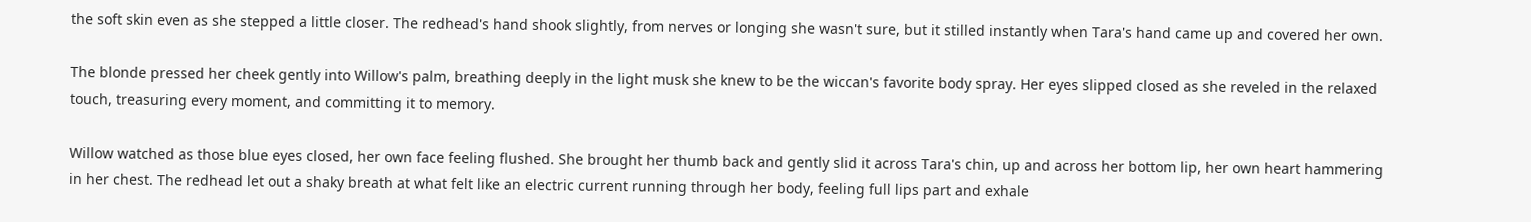the soft skin even as she stepped a little closer. The redhead's hand shook slightly, from nerves or longing she wasn't sure, but it stilled instantly when Tara's hand came up and covered her own.

The blonde pressed her cheek gently into Willow's palm, breathing deeply in the light musk she knew to be the wiccan's favorite body spray. Her eyes slipped closed as she reveled in the relaxed touch, treasuring every moment, and committing it to memory.

Willow watched as those blue eyes closed, her own face feeling flushed. She brought her thumb back and gently slid it across Tara's chin, up and across her bottom lip, her own heart hammering in her chest. The redhead let out a shaky breath at what felt like an electric current running through her body, feeling full lips part and exhale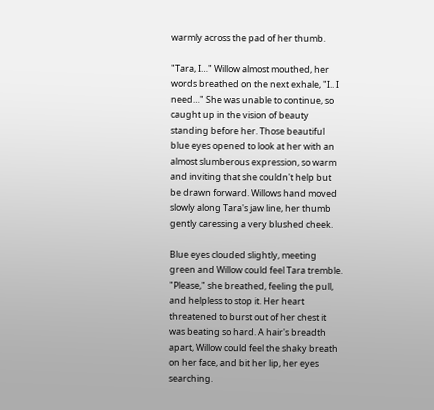warmly across the pad of her thumb.

"Tara, I…" Willow almost mouthed, her words breathed on the next exhale, "I.. I need…" She was unable to continue, so caught up in the vision of beauty standing before her. Those beautiful blue eyes opened to look at her with an almost slumberous expression, so warm and inviting that she couldn't help but be drawn forward. Willows hand moved slowly along Tara's jaw line, her thumb gently caressing a very blushed cheek.

Blue eyes clouded slightly, meeting green and Willow could feel Tara tremble. "Please," she breathed, feeling the pull, and helpless to stop it. Her heart threatened to burst out of her chest it was beating so hard. A hair's breadth apart, Willow could feel the shaky breath on her face, and bit her lip, her eyes searching.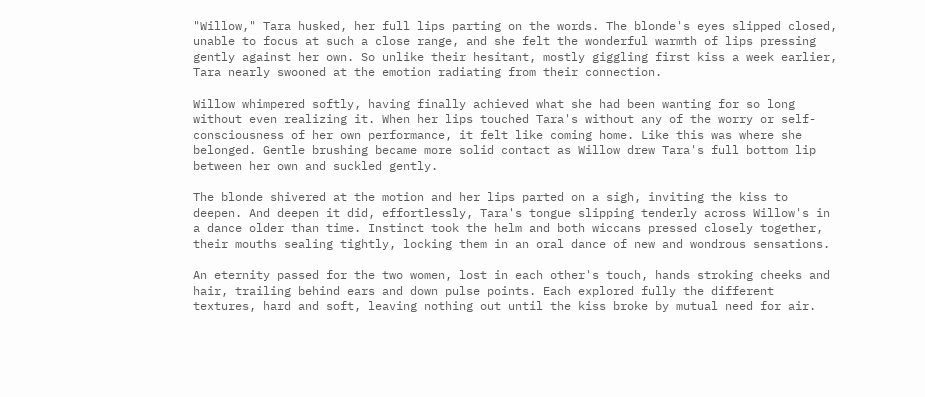"Willow," Tara husked, her full lips parting on the words. The blonde's eyes slipped closed, unable to focus at such a close range, and she felt the wonderful warmth of lips pressing gently against her own. So unlike their hesitant, mostly giggling first kiss a week earlier, Tara nearly swooned at the emotion radiating from their connection.

Willow whimpered softly, having finally achieved what she had been wanting for so long without even realizing it. When her lips touched Tara's without any of the worry or self-consciousness of her own performance, it felt like coming home. Like this was where she belonged. Gentle brushing became more solid contact as Willow drew Tara's full bottom lip between her own and suckled gently.

The blonde shivered at the motion and her lips parted on a sigh, inviting the kiss to deepen. And deepen it did, effortlessly, Tara's tongue slipping tenderly across Willow's in a dance older than time. Instinct took the helm and both wiccans pressed closely together, their mouths sealing tightly, locking them in an oral dance of new and wondrous sensations.

An eternity passed for the two women, lost in each other's touch, hands stroking cheeks and hair, trailing behind ears and down pulse points. Each explored fully the different textures, hard and soft, leaving nothing out until the kiss broke by mutual need for air.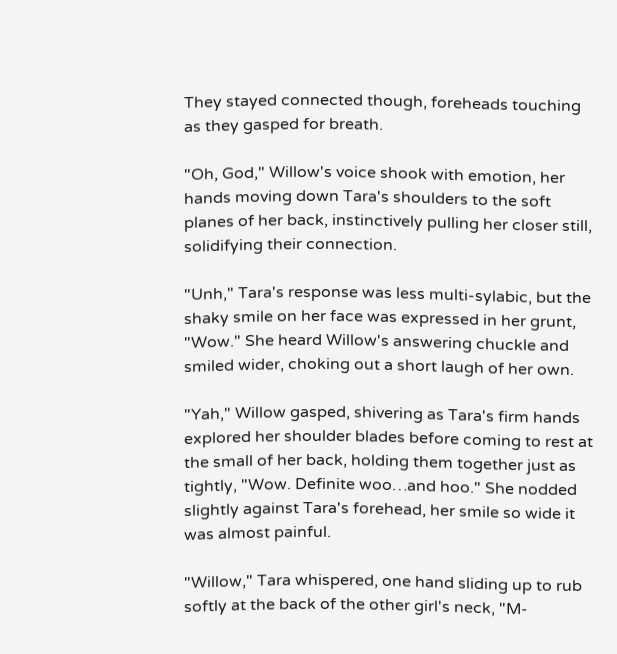They stayed connected though, foreheads touching as they gasped for breath.

"Oh, God," Willow's voice shook with emotion, her hands moving down Tara's shoulders to the soft planes of her back, instinctively pulling her closer still, solidifying their connection.

"Unh," Tara's response was less multi-sylabic, but the shaky smile on her face was expressed in her grunt, "Wow." She heard Willow's answering chuckle and smiled wider, choking out a short laugh of her own.

"Yah," Willow gasped, shivering as Tara's firm hands explored her shoulder blades before coming to rest at the small of her back, holding them together just as tightly, "Wow. Definite woo…and hoo." She nodded slightly against Tara's forehead, her smile so wide it was almost painful.

"Willow," Tara whispered, one hand sliding up to rub softly at the back of the other girl's neck, "M-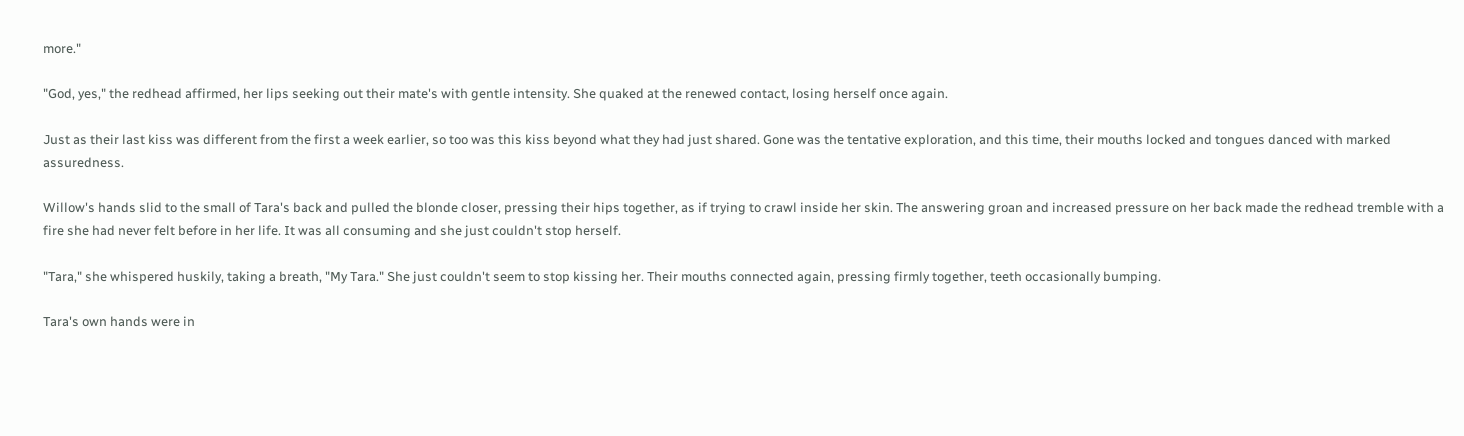more."

"God, yes," the redhead affirmed, her lips seeking out their mate's with gentle intensity. She quaked at the renewed contact, losing herself once again.

Just as their last kiss was different from the first a week earlier, so too was this kiss beyond what they had just shared. Gone was the tentative exploration, and this time, their mouths locked and tongues danced with marked assuredness.

Willow's hands slid to the small of Tara's back and pulled the blonde closer, pressing their hips together, as if trying to crawl inside her skin. The answering groan and increased pressure on her back made the redhead tremble with a fire she had never felt before in her life. It was all consuming and she just couldn't stop herself.

"Tara," she whispered huskily, taking a breath, "My Tara." She just couldn't seem to stop kissing her. Their mouths connected again, pressing firmly together, teeth occasionally bumping.

Tara's own hands were in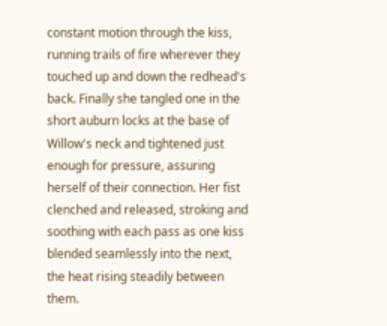constant motion through the kiss, running trails of fire wherever they touched up and down the redhead's back. Finally she tangled one in the short auburn locks at the base of Willow's neck and tightened just enough for pressure, assuring herself of their connection. Her fist clenched and released, stroking and soothing with each pass as one kiss blended seamlessly into the next, the heat rising steadily between them.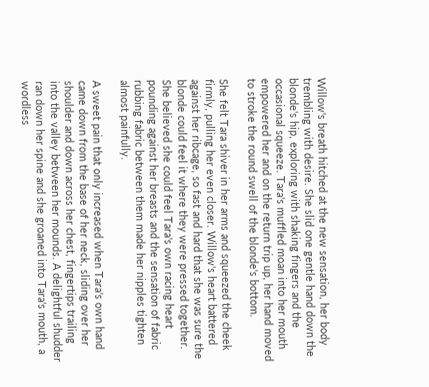Willow's breath hitched at the new sensation, her body trembling with desire. She slid one gentle hand down the blonde's hip, exploring with shaking fingers and the occasional squeeze. Tara's muffled moan into her mouth empowered her and on the return trip up, her hand moved to stroke the round swell of the blonde's bottom.

She felt Tara shiver in her arms and squeezed the cheek firmly, pulling her even closer. Willow's heart battered against her ribcage, so fast and hard that she was sure the blonde could feel it where they were pressed together. She believed she could feel Tara's own racing heart pounding against her breasts and the sensation of fabric rubbing fabric between them made her nipples tighten almost painfully.

A sweet pain that only increased when Tara's own hand came down from the base of her neck, sliding over her shoulder and down across her chest, fingertips trailing into the valley between her mounds. A delightful shudder ran down her spine and she groaned into Tara's mouth, a wordless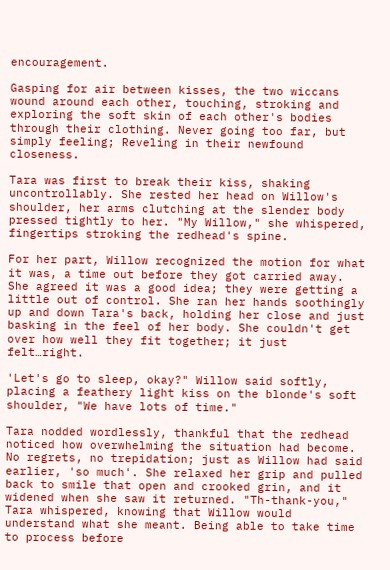encouragement.

Gasping for air between kisses, the two wiccans wound around each other, touching, stroking and exploring the soft skin of each other's bodies through their clothing. Never going too far, but simply feeling; Reveling in their newfound closeness.

Tara was first to break their kiss, shaking uncontrollably. She rested her head on Willow's shoulder, her arms clutching at the slender body pressed tightly to her. "My Willow," she whispered, fingertips stroking the redhead's spine.

For her part, Willow recognized the motion for what it was, a time out before they got carried away. She agreed it was a good idea; they were getting a little out of control. She ran her hands soothingly up and down Tara's back, holding her close and just basking in the feel of her body. She couldn't get over how well they fit together; it just felt…right.

'Let's go to sleep, okay?" Willow said softly, placing a feathery light kiss on the blonde's soft shoulder, "We have lots of time."

Tara nodded wordlessly, thankful that the redhead noticed how overwhelming the situation had become. No regrets, no trepidation; just as Willow had said earlier, 'so much'. She relaxed her grip and pulled back to smile that open and crooked grin, and it widened when she saw it returned. "Th-thank-you," Tara whispered, knowing that Willow would understand what she meant. Being able to take time to process before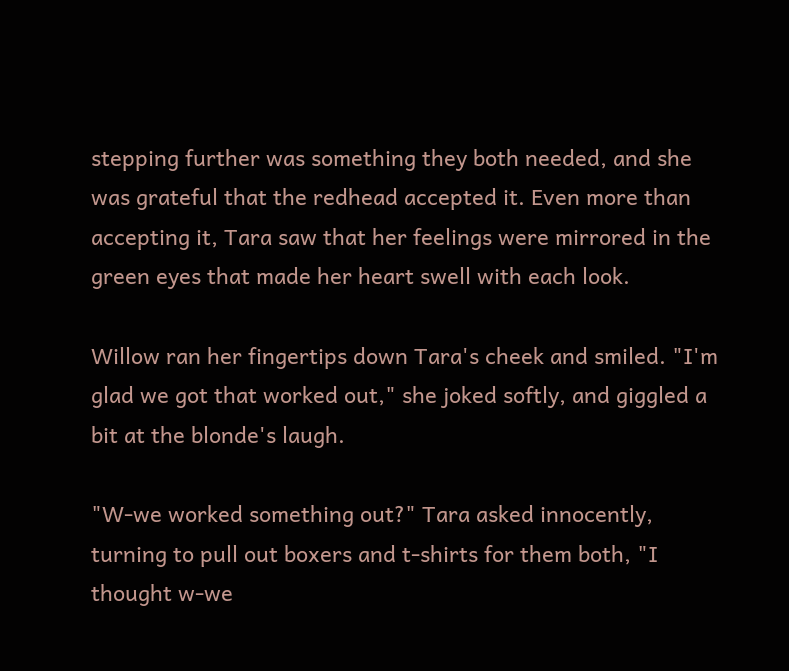stepping further was something they both needed, and she was grateful that the redhead accepted it. Even more than accepting it, Tara saw that her feelings were mirrored in the green eyes that made her heart swell with each look.

Willow ran her fingertips down Tara's cheek and smiled. "I'm glad we got that worked out," she joked softly, and giggled a bit at the blonde's laugh.

"W-we worked something out?" Tara asked innocently, turning to pull out boxers and t-shirts for them both, "I thought w-we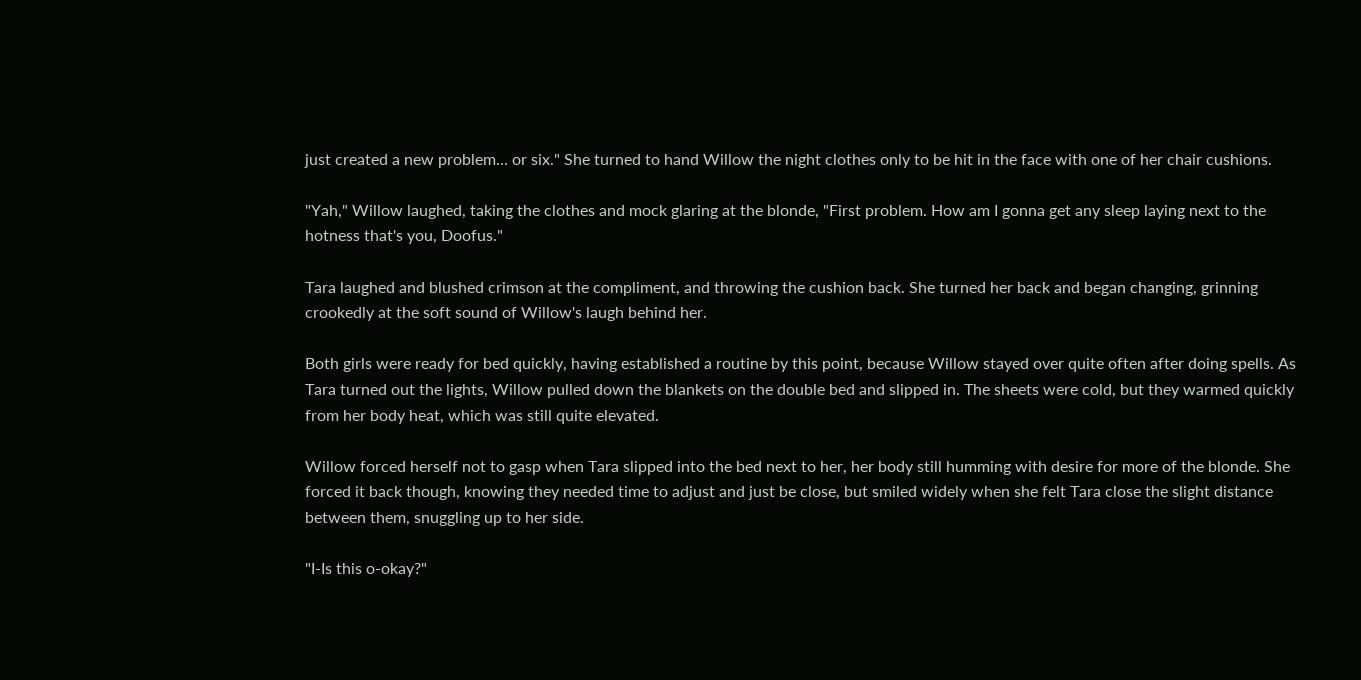just created a new problem… or six." She turned to hand Willow the night clothes only to be hit in the face with one of her chair cushions.

"Yah," Willow laughed, taking the clothes and mock glaring at the blonde, "First problem. How am I gonna get any sleep laying next to the hotness that's you, Doofus."

Tara laughed and blushed crimson at the compliment, and throwing the cushion back. She turned her back and began changing, grinning crookedly at the soft sound of Willow's laugh behind her.

Both girls were ready for bed quickly, having established a routine by this point, because Willow stayed over quite often after doing spells. As Tara turned out the lights, Willow pulled down the blankets on the double bed and slipped in. The sheets were cold, but they warmed quickly from her body heat, which was still quite elevated.

Willow forced herself not to gasp when Tara slipped into the bed next to her, her body still humming with desire for more of the blonde. She forced it back though, knowing they needed time to adjust and just be close, but smiled widely when she felt Tara close the slight distance between them, snuggling up to her side.

"I-Is this o-okay?"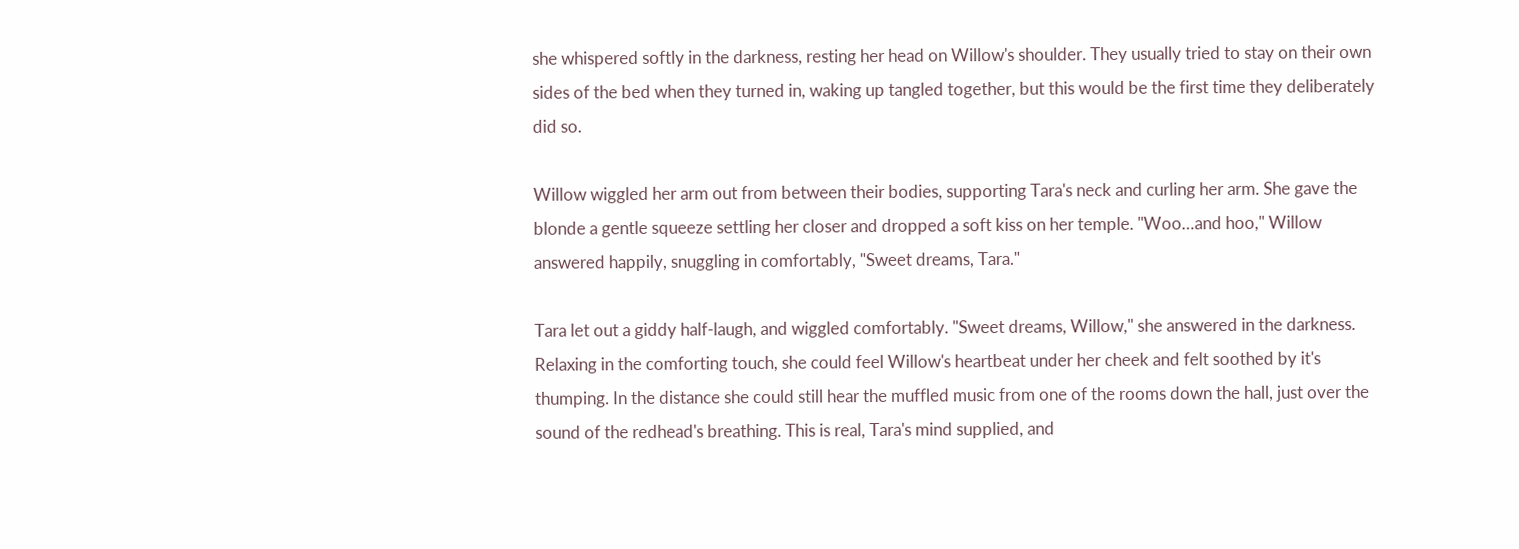she whispered softly in the darkness, resting her head on Willow's shoulder. They usually tried to stay on their own sides of the bed when they turned in, waking up tangled together, but this would be the first time they deliberately did so.

Willow wiggled her arm out from between their bodies, supporting Tara's neck and curling her arm. She gave the blonde a gentle squeeze settling her closer and dropped a soft kiss on her temple. "Woo…and hoo," Willow answered happily, snuggling in comfortably, "Sweet dreams, Tara."

Tara let out a giddy half-laugh, and wiggled comfortably. "Sweet dreams, Willow," she answered in the darkness. Relaxing in the comforting touch, she could feel Willow's heartbeat under her cheek and felt soothed by it's thumping. In the distance she could still hear the muffled music from one of the rooms down the hall, just over the sound of the redhead's breathing. This is real, Tara's mind supplied, and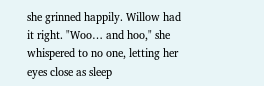she grinned happily. Willow had it right. "Woo… and hoo," she whispered to no one, letting her eyes close as sleep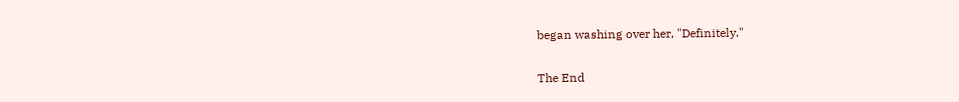began washing over her, "Definitely."

The End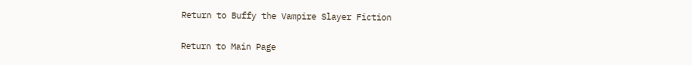Return to Buffy the Vampire Slayer Fiction

Return to Main Page